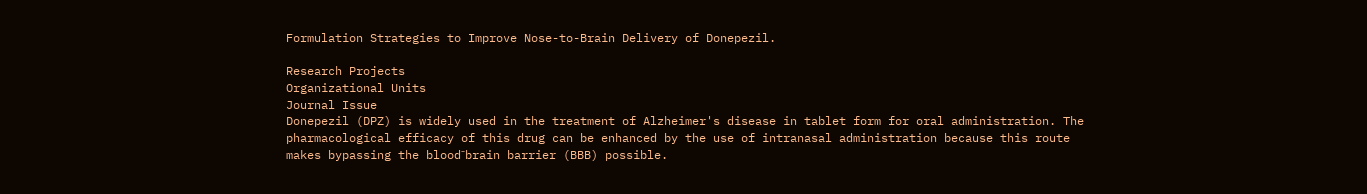Formulation Strategies to Improve Nose-to-Brain Delivery of Donepezil.

Research Projects
Organizational Units
Journal Issue
Donepezil (DPZ) is widely used in the treatment of Alzheimer's disease in tablet form for oral administration. The pharmacological efficacy of this drug can be enhanced by the use of intranasal administration because this route makes bypassing the blood⁻brain barrier (BBB) possible.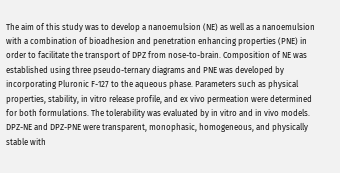The aim of this study was to develop a nanoemulsion (NE) as well as a nanoemulsion with a combination of bioadhesion and penetration enhancing properties (PNE) in order to facilitate the transport of DPZ from nose-to-brain. Composition of NE was established using three pseudo-ternary diagrams and PNE was developed by incorporating Pluronic F-127 to the aqueous phase. Parameters such as physical properties, stability, in vitro release profile, and ex vivo permeation were determined for both formulations. The tolerability was evaluated by in vitro and in vivo models. DPZ-NE and DPZ-PNE were transparent, monophasic, homogeneous, and physically stable with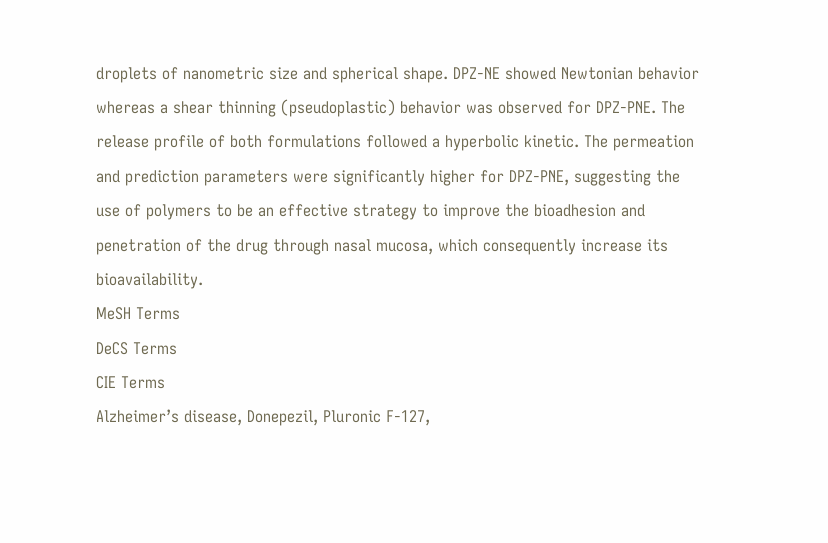droplets of nanometric size and spherical shape. DPZ-NE showed Newtonian behavior whereas a shear thinning (pseudoplastic) behavior was observed for DPZ-PNE. The release profile of both formulations followed a hyperbolic kinetic. The permeation and prediction parameters were significantly higher for DPZ-PNE, suggesting the use of polymers to be an effective strategy to improve the bioadhesion and penetration of the drug through nasal mucosa, which consequently increase its bioavailability.
MeSH Terms
DeCS Terms
CIE Terms
Alzheimer’s disease, Donepezil, Pluronic F-127,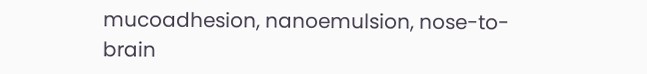mucoadhesion, nanoemulsion, nose-to-brain